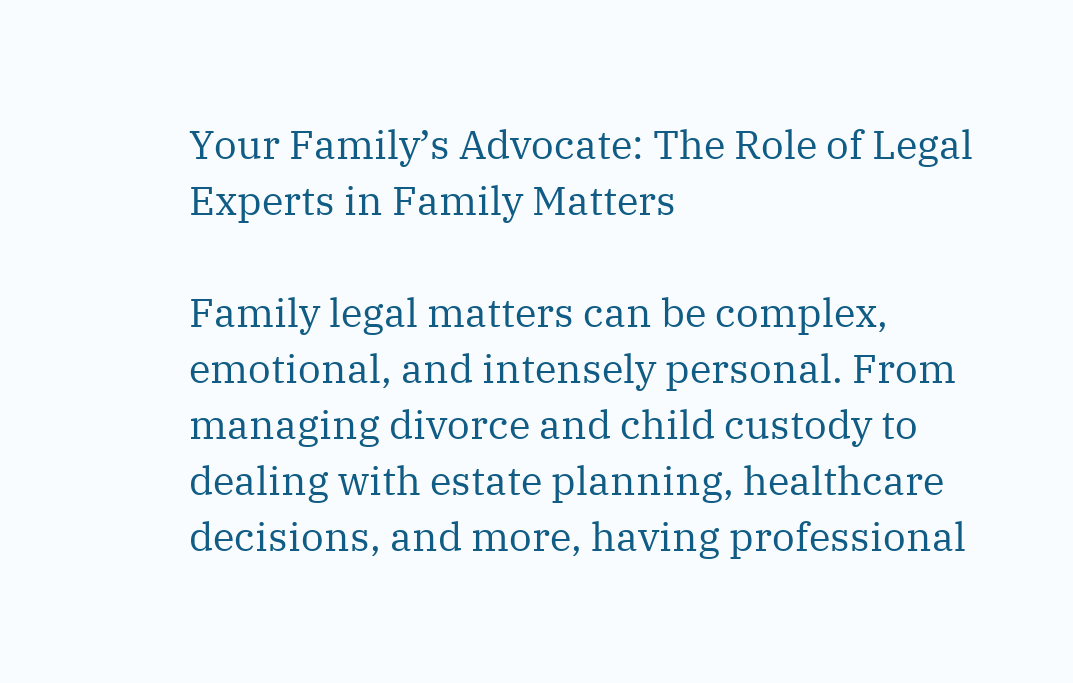Your Family’s Advocate: The Role of Legal Experts in Family Matters

Family legal matters can be complex, emotional, and intensely personal. From managing divorce and child custody to dealing with estate planning, healthcare decisions, and more, having professional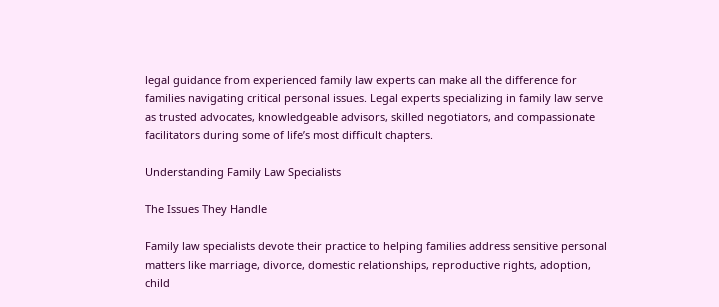legal guidance from experienced family law experts can make all the difference for families navigating critical personal issues. Legal experts specializing in family law serve as trusted advocates, knowledgeable advisors, skilled negotiators, and compassionate facilitators during some of life’s most difficult chapters.

Understanding Family Law Specialists

The Issues They Handle

Family law specialists devote their practice to helping families address sensitive personal matters like marriage, divorce, domestic relationships, reproductive rights, adoption, child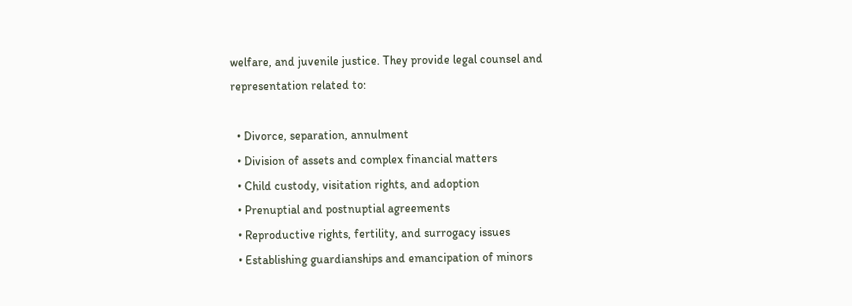welfare, and juvenile justice. They provide legal counsel and representation related to:

  • Divorce, separation, annulment
  • Division of assets and complex financial matters
  • Child custody, visitation rights, and adoption
  • Prenuptial and postnuptial agreements
  • Reproductive rights, fertility, and surrogacy issues
  • Establishing guardianships and emancipation of minors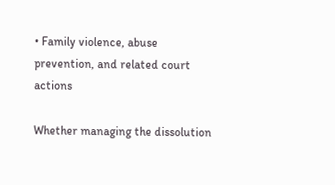• Family violence, abuse prevention, and related court actions

Whether managing the dissolution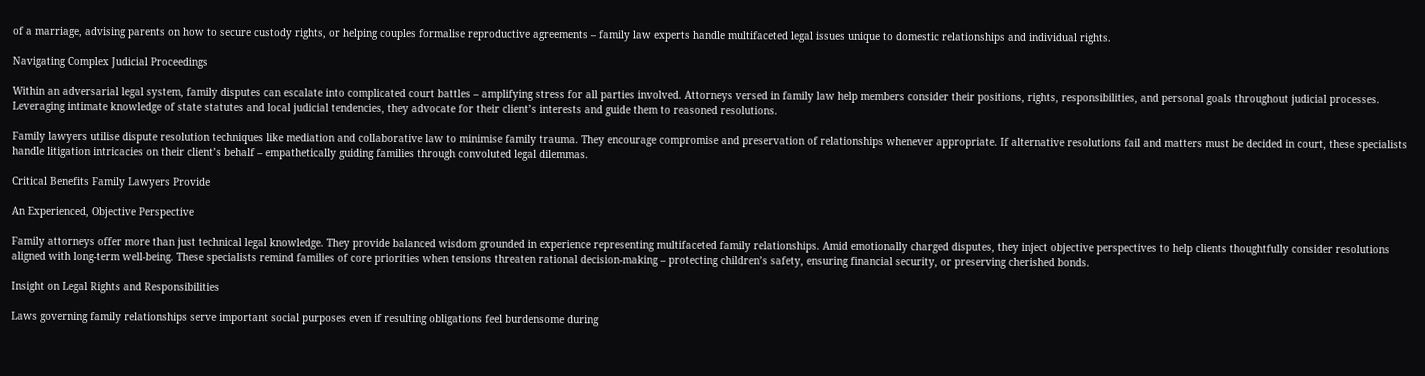of a marriage, advising parents on how to secure custody rights, or helping couples formalise reproductive agreements – family law experts handle multifaceted legal issues unique to domestic relationships and individual rights.

Navigating Complex Judicial Proceedings

Within an adversarial legal system, family disputes can escalate into complicated court battles – amplifying stress for all parties involved. Attorneys versed in family law help members consider their positions, rights, responsibilities, and personal goals throughout judicial processes. Leveraging intimate knowledge of state statutes and local judicial tendencies, they advocate for their client’s interests and guide them to reasoned resolutions.

Family lawyers utilise dispute resolution techniques like mediation and collaborative law to minimise family trauma. They encourage compromise and preservation of relationships whenever appropriate. If alternative resolutions fail and matters must be decided in court, these specialists handle litigation intricacies on their client’s behalf – empathetically guiding families through convoluted legal dilemmas.

Critical Benefits Family Lawyers Provide

An Experienced, Objective Perspective

Family attorneys offer more than just technical legal knowledge. They provide balanced wisdom grounded in experience representing multifaceted family relationships. Amid emotionally charged disputes, they inject objective perspectives to help clients thoughtfully consider resolutions aligned with long-term well-being. These specialists remind families of core priorities when tensions threaten rational decision-making – protecting children’s safety, ensuring financial security, or preserving cherished bonds.

Insight on Legal Rights and Responsibilities

Laws governing family relationships serve important social purposes even if resulting obligations feel burdensome during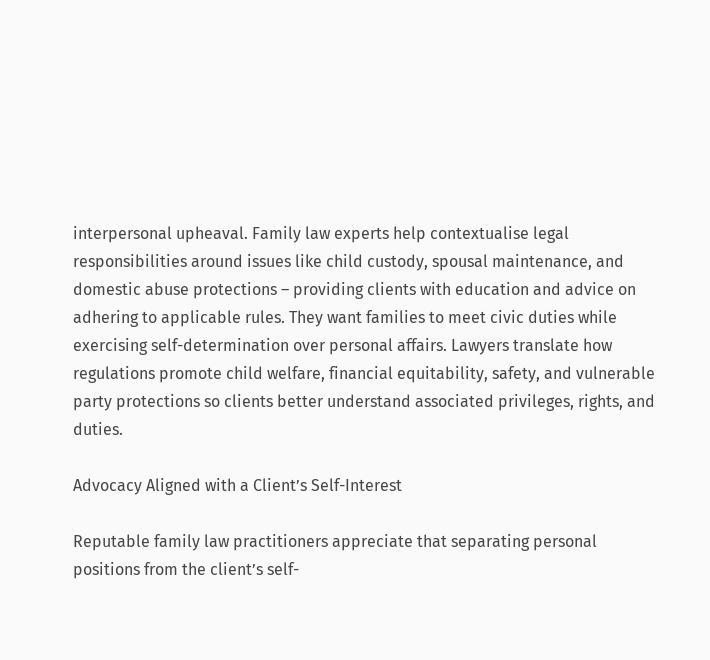interpersonal upheaval. Family law experts help contextualise legal responsibilities around issues like child custody, spousal maintenance, and domestic abuse protections – providing clients with education and advice on adhering to applicable rules. They want families to meet civic duties while exercising self-determination over personal affairs. Lawyers translate how regulations promote child welfare, financial equitability, safety, and vulnerable party protections so clients better understand associated privileges, rights, and duties.

Advocacy Aligned with a Client’s Self-Interest

Reputable family law practitioners appreciate that separating personal positions from the client’s self-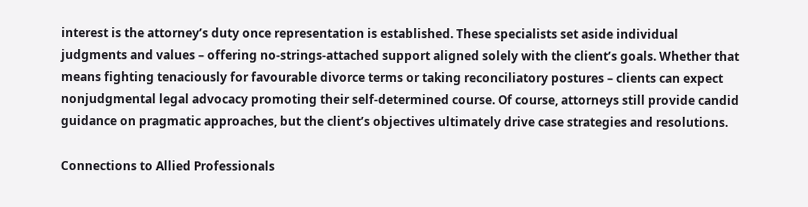interest is the attorney’s duty once representation is established. These specialists set aside individual judgments and values – offering no-strings-attached support aligned solely with the client’s goals. Whether that means fighting tenaciously for favourable divorce terms or taking reconciliatory postures – clients can expect nonjudgmental legal advocacy promoting their self-determined course. Of course, attorneys still provide candid guidance on pragmatic approaches, but the client’s objectives ultimately drive case strategies and resolutions.

Connections to Allied Professionals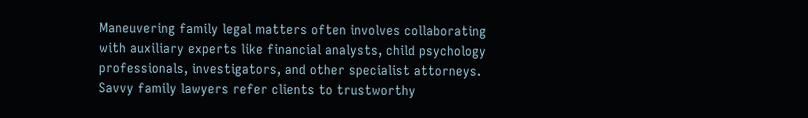Maneuvering family legal matters often involves collaborating with auxiliary experts like financial analysts, child psychology professionals, investigators, and other specialist attorneys. Savvy family lawyers refer clients to trustworthy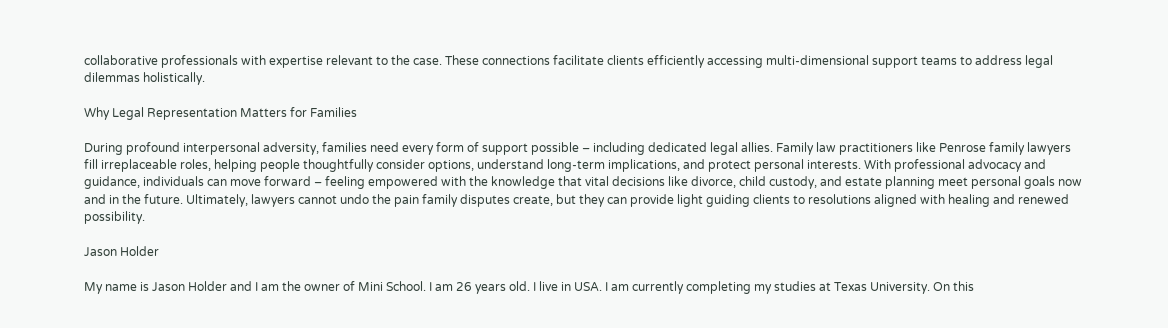collaborative professionals with expertise relevant to the case. These connections facilitate clients efficiently accessing multi-dimensional support teams to address legal dilemmas holistically.

Why Legal Representation Matters for Families

During profound interpersonal adversity, families need every form of support possible – including dedicated legal allies. Family law practitioners like Penrose family lawyers fill irreplaceable roles, helping people thoughtfully consider options, understand long-term implications, and protect personal interests. With professional advocacy and guidance, individuals can move forward – feeling empowered with the knowledge that vital decisions like divorce, child custody, and estate planning meet personal goals now and in the future. Ultimately, lawyers cannot undo the pain family disputes create, but they can provide light guiding clients to resolutions aligned with healing and renewed possibility.

Jason Holder

My name is Jason Holder and I am the owner of Mini School. I am 26 years old. I live in USA. I am currently completing my studies at Texas University. On this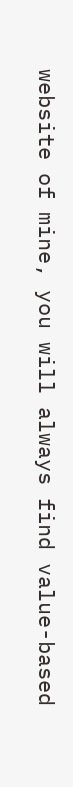website of mine, you will always find value-based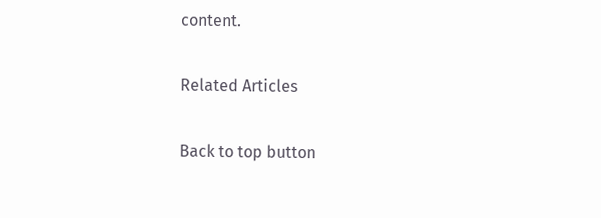content.

Related Articles

Back to top button